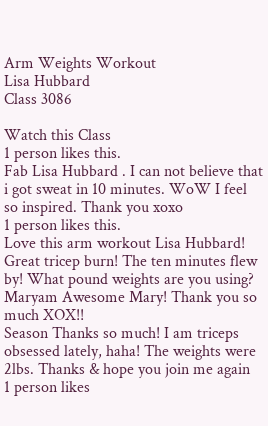Arm Weights Workout
Lisa Hubbard
Class 3086

Watch this Class
1 person likes this.
Fab Lisa Hubbard . I can not believe that i got sweat in 10 minutes. WoW I feel so inspired. Thank you xoxo
1 person likes this.
Love this arm workout Lisa Hubbard! Great tricep burn! The ten minutes flew by! What pound weights are you using?
Maryam Awesome Mary! Thank you so much XOX!!
Season Thanks so much! I am triceps obsessed lately, haha! The weights were 2lbs. Thanks & hope you join me again
1 person likes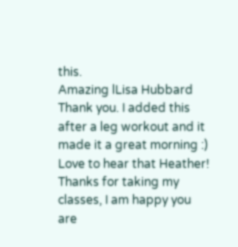this.
Amazing lLisa Hubbard Thank you. I added this after a leg workout and it made it a great morning :)
Love to hear that Heather! Thanks for taking my classes, I am happy you are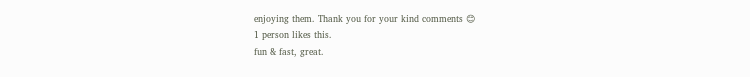enjoying them. Thank you for your kind comments 😊
1 person likes this.
fun & fast, great.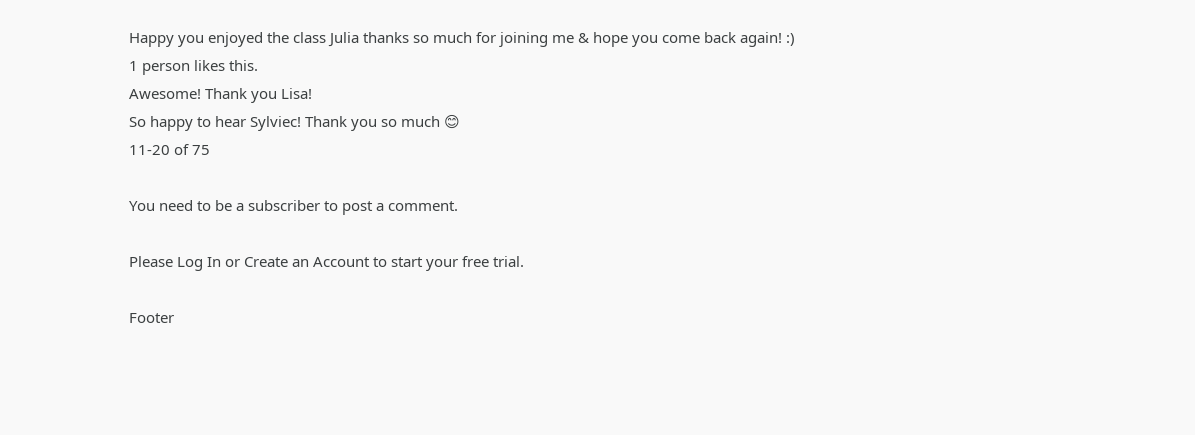Happy you enjoyed the class Julia thanks so much for joining me & hope you come back again! :)
1 person likes this.
Awesome! Thank you Lisa!
So happy to hear Sylviec! Thank you so much 😊
11-20 of 75

You need to be a subscriber to post a comment.

Please Log In or Create an Account to start your free trial.

Footer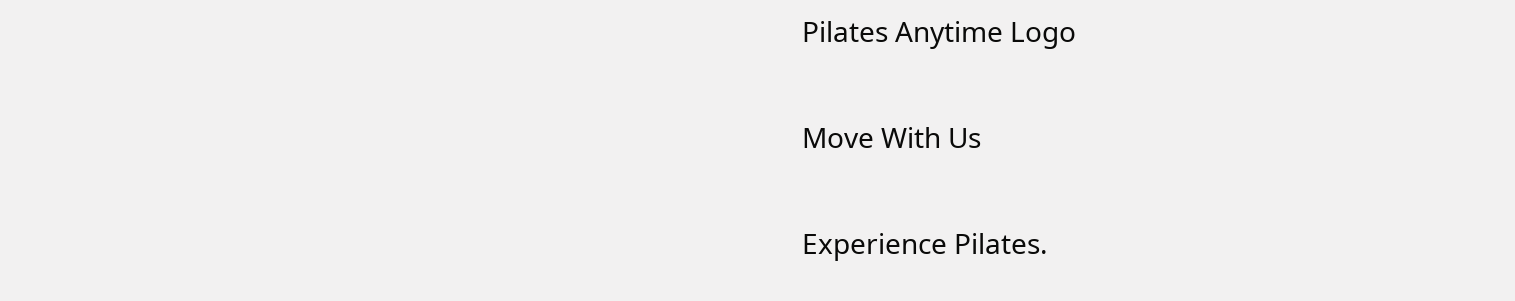Pilates Anytime Logo

Move With Us

Experience Pilates.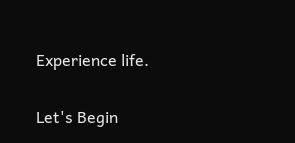Experience life.

Let's Begin